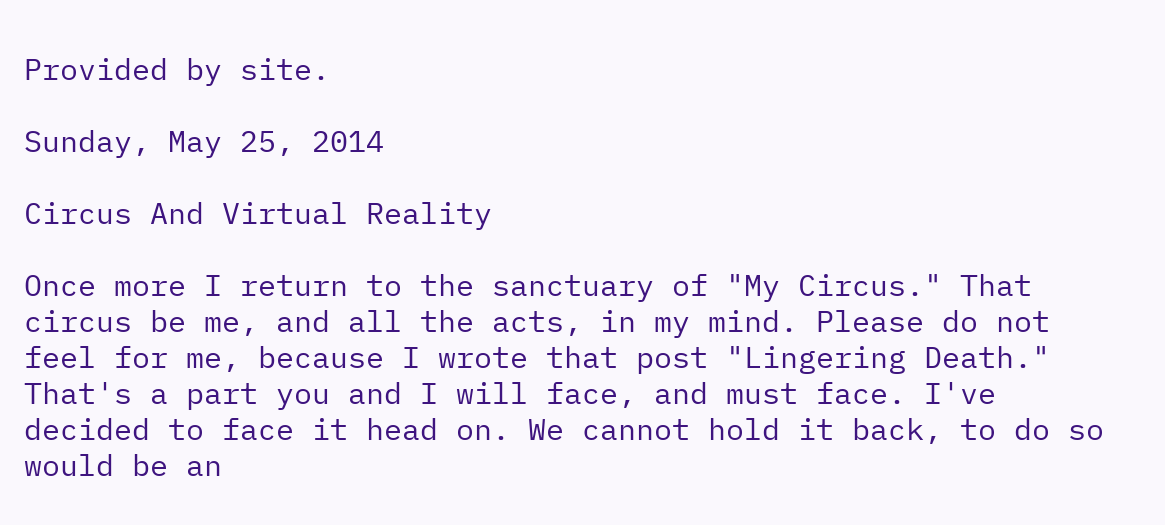Provided by site.

Sunday, May 25, 2014

Circus And Virtual Reality

Once more I return to the sanctuary of "My Circus." That circus be me, and all the acts, in my mind. Please do not feel for me, because I wrote that post "Lingering Death." That's a part you and I will face, and must face. I've decided to face it head on. We cannot hold it back, to do so would be an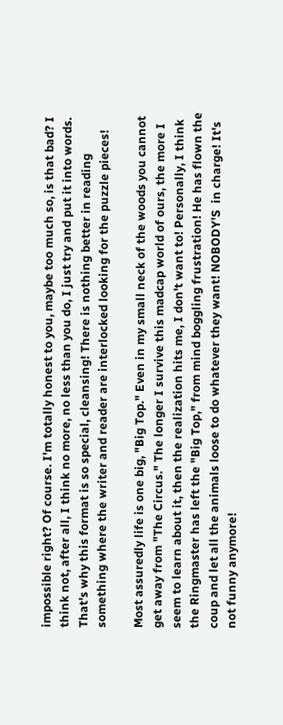impossible right? Of course. I'm totally honest to you, maybe too much so, is that bad? I think not, after all, I think no more, no less than you do, I just try and put it into words. That's why this format is so special, cleansing! There is nothing better in reading something where the writer and reader are interlocked looking for the puzzle pieces!

Most assuredly life is one big, "Big Top." Even in my small neck of the woods you cannot get away from "The Circus." The longer I survive this madcap world of ours, the more I seem to learn about it, then the realization hits me, I don't want to! Personally, I think the Ringmaster has left the "Big Top," from mind boggling frustration! He has flown the coup and let all the animals loose to do whatever they want! NOBODY'S  in charge! It's not funny anymore!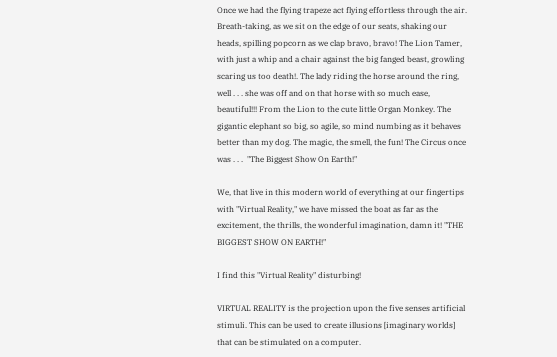Once we had the flying trapeze act flying effortless through the air. Breath-taking, as we sit on the edge of our seats, shaking our heads, spilling popcorn as we clap bravo, bravo! The Lion Tamer, with just a whip and a chair against the big fanged beast, growling scaring us too death!. The lady riding the horse around the ring, well . . . she was off and on that horse with so much ease, beautiful!!! From the Lion to the cute little Organ Monkey. The gigantic elephant so big, so agile, so mind numbing as it behaves better than my dog. The magic, the smell, the fun! The Circus once was . . .  "The Biggest Show On Earth!"

We, that live in this modern world of everything at our fingertips with "Virtual Reality," we have missed the boat as far as the excitement, the thrills, the wonderful imagination, damn it! "THE BIGGEST SHOW ON EARTH!"

I find this "Virtual Reality" disturbing!

VIRTUAL REALITY is the projection upon the five senses artificial stimuli. This can be used to create illusions [imaginary worlds] that can be stimulated on a computer.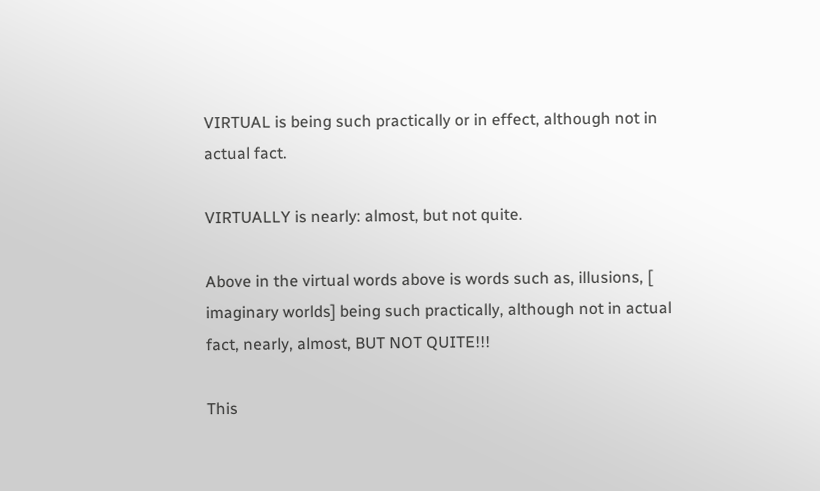VIRTUAL is being such practically or in effect, although not in actual fact.

VIRTUALLY is nearly: almost, but not quite.

Above in the virtual words above is words such as, illusions, [ imaginary worlds] being such practically, although not in actual fact, nearly, almost, BUT NOT QUITE!!!

This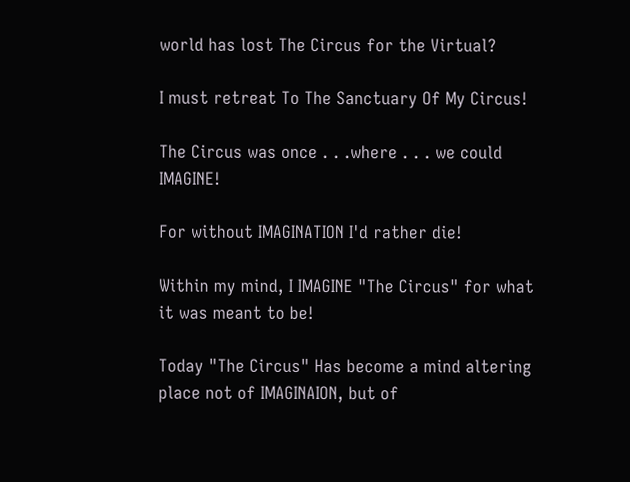world has lost The Circus for the Virtual?

I must retreat To The Sanctuary Of My Circus!

The Circus was once . . .where . . . we could IMAGINE!

For without IMAGINATION I'd rather die!

Within my mind, I IMAGINE "The Circus" for what it was meant to be!

Today "The Circus" Has become a mind altering place not of IMAGINAION, but of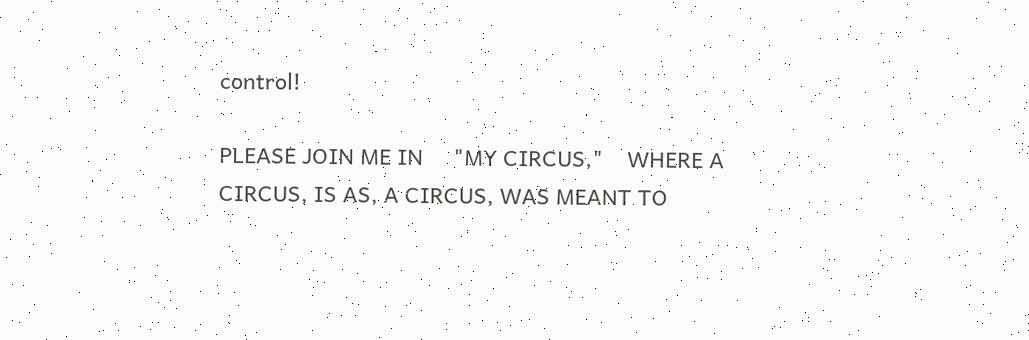control!

PLEASE JOIN ME IN     "MY CIRCUS,"    WHERE A CIRCUS, IS AS, A CIRCUS, WAS MEANT TO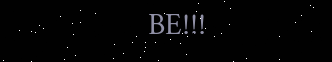BE!!!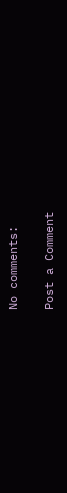No comments:

Post a Comment